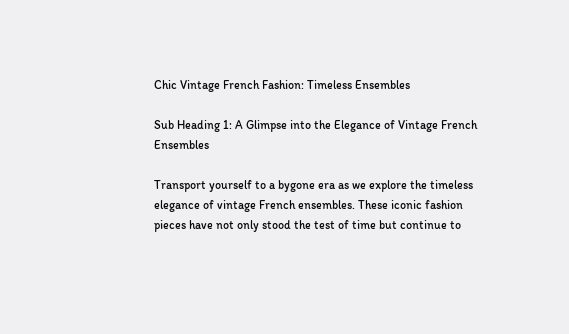Chic Vintage French Fashion: Timeless Ensembles

Sub Heading 1: A Glimpse into the Elegance of Vintage French Ensembles

Transport yourself to a bygone era as we explore the timeless elegance of vintage French ensembles. These iconic fashion pieces have not only stood the test of time but continue to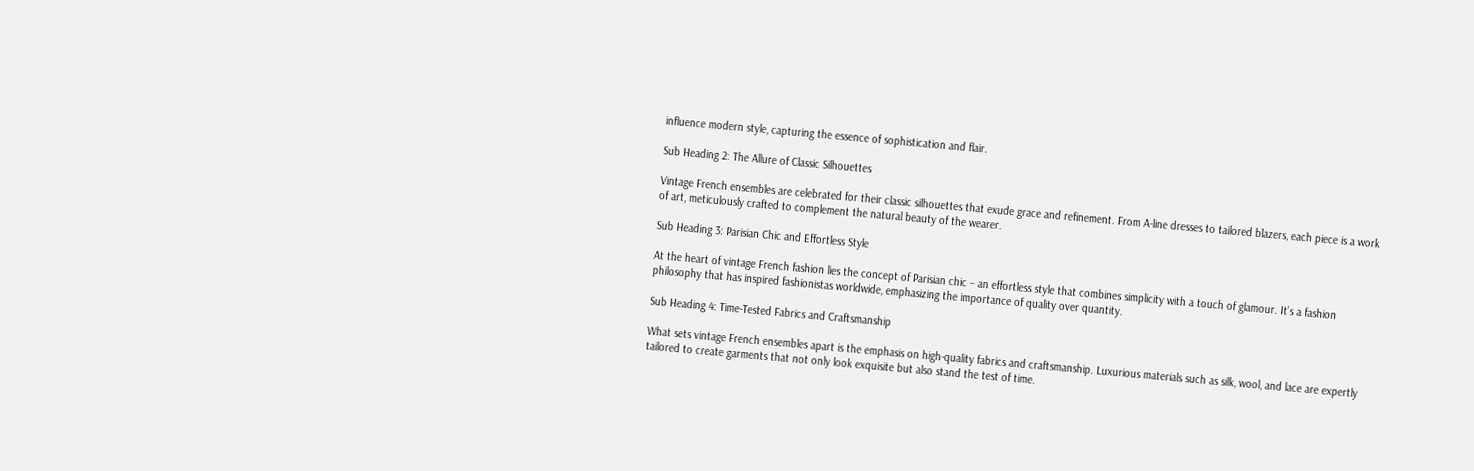influence modern style, capturing the essence of sophistication and flair.

Sub Heading 2: The Allure of Classic Silhouettes

Vintage French ensembles are celebrated for their classic silhouettes that exude grace and refinement. From A-line dresses to tailored blazers, each piece is a work of art, meticulously crafted to complement the natural beauty of the wearer.

Sub Heading 3: Parisian Chic and Effortless Style

At the heart of vintage French fashion lies the concept of Parisian chic – an effortless style that combines simplicity with a touch of glamour. It’s a fashion philosophy that has inspired fashionistas worldwide, emphasizing the importance of quality over quantity.

Sub Heading 4: Time-Tested Fabrics and Craftsmanship

What sets vintage French ensembles apart is the emphasis on high-quality fabrics and craftsmanship. Luxurious materials such as silk, wool, and lace are expertly tailored to create garments that not only look exquisite but also stand the test of time.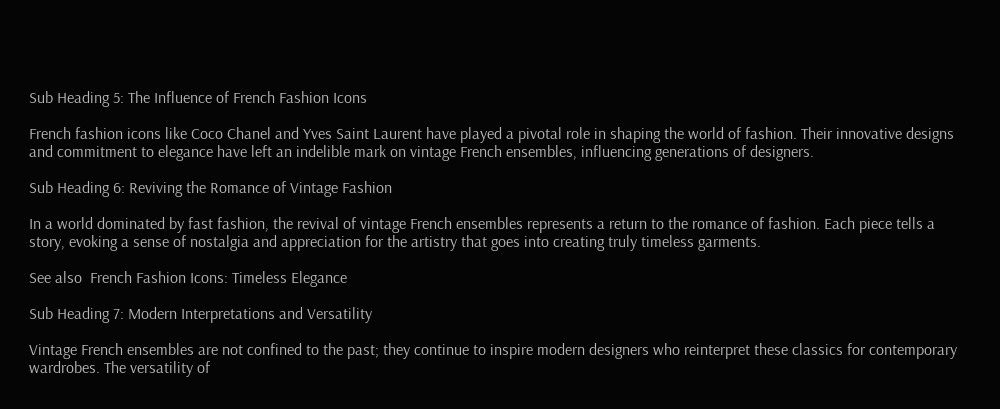Sub Heading 5: The Influence of French Fashion Icons

French fashion icons like Coco Chanel and Yves Saint Laurent have played a pivotal role in shaping the world of fashion. Their innovative designs and commitment to elegance have left an indelible mark on vintage French ensembles, influencing generations of designers.

Sub Heading 6: Reviving the Romance of Vintage Fashion

In a world dominated by fast fashion, the revival of vintage French ensembles represents a return to the romance of fashion. Each piece tells a story, evoking a sense of nostalgia and appreciation for the artistry that goes into creating truly timeless garments.

See also  French Fashion Icons: Timeless Elegance

Sub Heading 7: Modern Interpretations and Versatility

Vintage French ensembles are not confined to the past; they continue to inspire modern designers who reinterpret these classics for contemporary wardrobes. The versatility of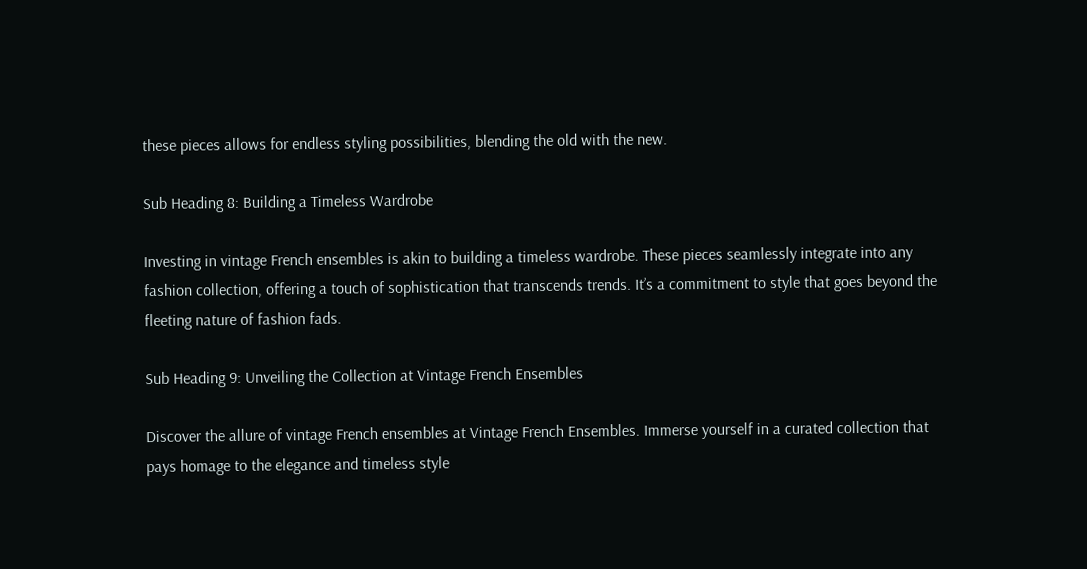these pieces allows for endless styling possibilities, blending the old with the new.

Sub Heading 8: Building a Timeless Wardrobe

Investing in vintage French ensembles is akin to building a timeless wardrobe. These pieces seamlessly integrate into any fashion collection, offering a touch of sophistication that transcends trends. It’s a commitment to style that goes beyond the fleeting nature of fashion fads.

Sub Heading 9: Unveiling the Collection at Vintage French Ensembles

Discover the allure of vintage French ensembles at Vintage French Ensembles. Immerse yourself in a curated collection that pays homage to the elegance and timeless style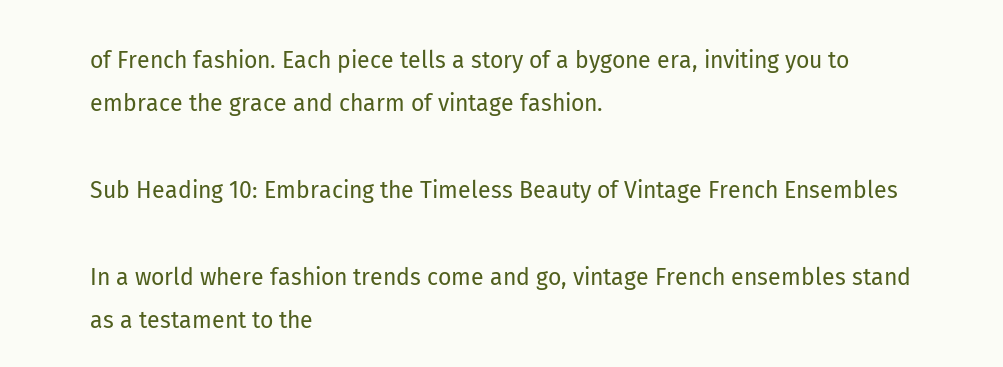of French fashion. Each piece tells a story of a bygone era, inviting you to embrace the grace and charm of vintage fashion.

Sub Heading 10: Embracing the Timeless Beauty of Vintage French Ensembles

In a world where fashion trends come and go, vintage French ensembles stand as a testament to the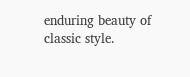enduring beauty of classic style.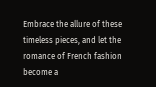Embrace the allure of these timeless pieces, and let the romance of French fashion become a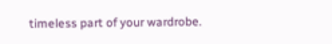timeless part of your wardrobe.